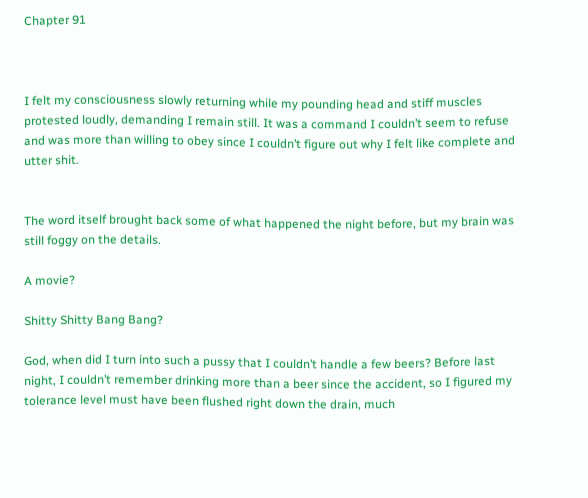Chapter 91



I felt my consciousness slowly returning while my pounding head and stiff muscles protested loudly, demanding I remain still. It was a command I couldn’t seem to refuse and was more than willing to obey since I couldn’t figure out why I felt like complete and utter shit.


The word itself brought back some of what happened the night before, but my brain was still foggy on the details.

A movie?

Shitty Shitty Bang Bang?

God, when did I turn into such a pussy that I couldn’t handle a few beers? Before last night, I couldn’t remember drinking more than a beer since the accident, so I figured my tolerance level must have been flushed right down the drain, much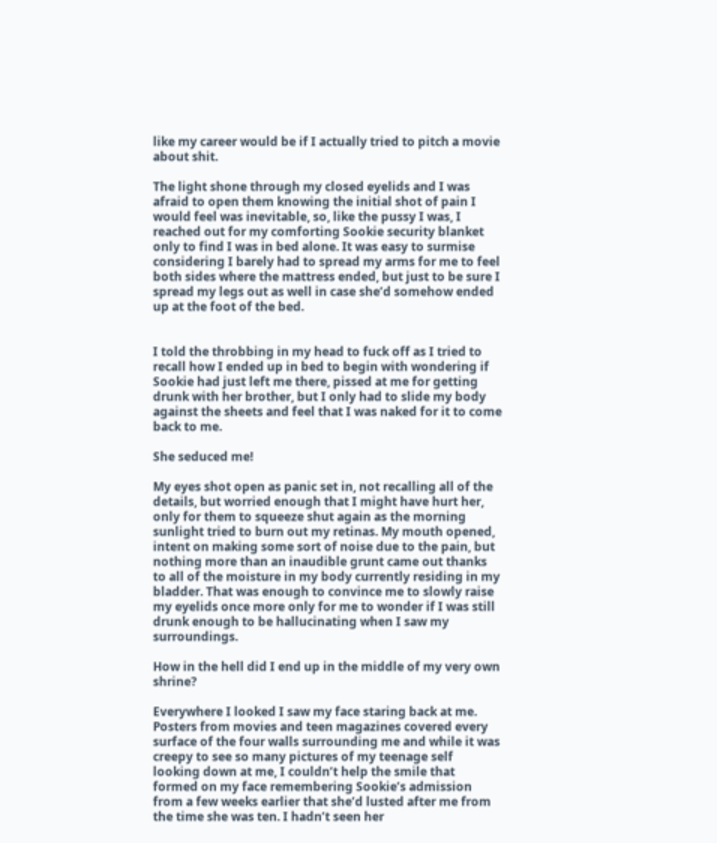like my career would be if I actually tried to pitch a movie about shit.

The light shone through my closed eyelids and I was afraid to open them knowing the initial shot of pain I would feel was inevitable, so, like the pussy I was, I reached out for my comforting Sookie security blanket only to find I was in bed alone. It was easy to surmise considering I barely had to spread my arms for me to feel both sides where the mattress ended, but just to be sure I spread my legs out as well in case she’d somehow ended up at the foot of the bed.


I told the throbbing in my head to fuck off as I tried to recall how I ended up in bed to begin with wondering if Sookie had just left me there, pissed at me for getting drunk with her brother, but I only had to slide my body against the sheets and feel that I was naked for it to come back to me.

She seduced me!

My eyes shot open as panic set in, not recalling all of the details, but worried enough that I might have hurt her, only for them to squeeze shut again as the morning sunlight tried to burn out my retinas. My mouth opened, intent on making some sort of noise due to the pain, but nothing more than an inaudible grunt came out thanks to all of the moisture in my body currently residing in my bladder. That was enough to convince me to slowly raise my eyelids once more only for me to wonder if I was still drunk enough to be hallucinating when I saw my surroundings.

How in the hell did I end up in the middle of my very own shrine?

Everywhere I looked I saw my face staring back at me. Posters from movies and teen magazines covered every surface of the four walls surrounding me and while it was creepy to see so many pictures of my teenage self looking down at me, I couldn’t help the smile that formed on my face remembering Sookie’s admission from a few weeks earlier that she’d lusted after me from the time she was ten. I hadn’t seen her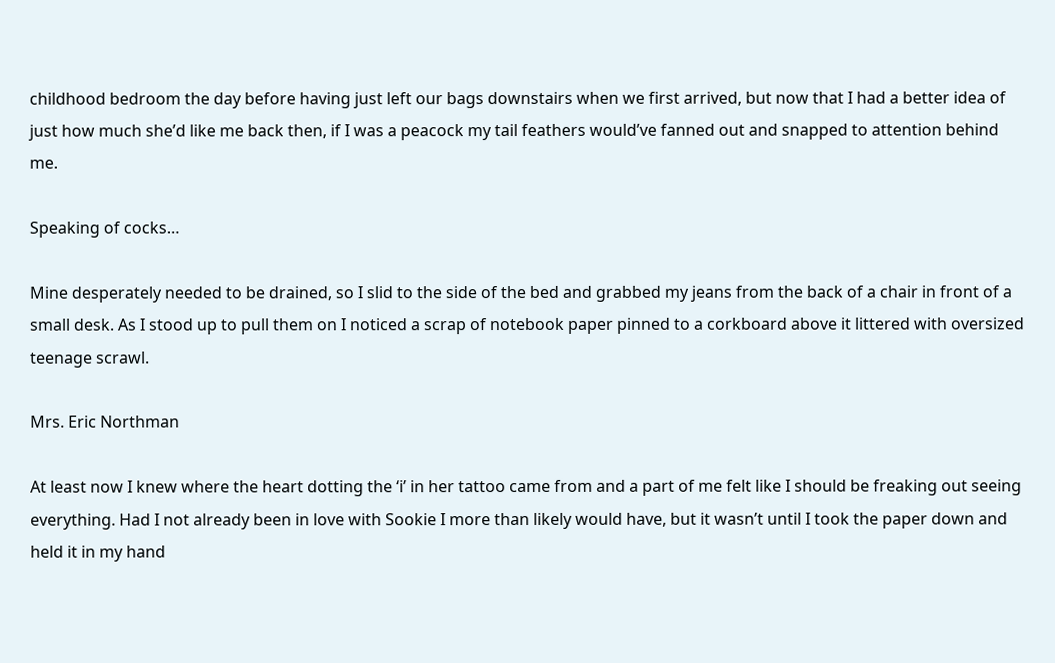childhood bedroom the day before having just left our bags downstairs when we first arrived, but now that I had a better idea of just how much she’d like me back then, if I was a peacock my tail feathers would’ve fanned out and snapped to attention behind me.

Speaking of cocks…

Mine desperately needed to be drained, so I slid to the side of the bed and grabbed my jeans from the back of a chair in front of a small desk. As I stood up to pull them on I noticed a scrap of notebook paper pinned to a corkboard above it littered with oversized teenage scrawl.

Mrs. Eric Northman

At least now I knew where the heart dotting the ‘i’ in her tattoo came from and a part of me felt like I should be freaking out seeing everything. Had I not already been in love with Sookie I more than likely would have, but it wasn’t until I took the paper down and held it in my hand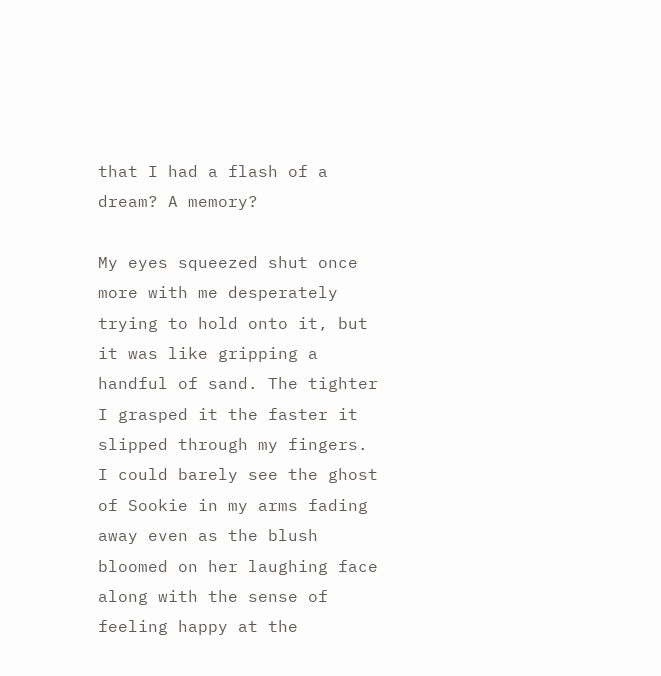that I had a flash of a dream? A memory?

My eyes squeezed shut once more with me desperately trying to hold onto it, but it was like gripping a handful of sand. The tighter I grasped it the faster it slipped through my fingers. I could barely see the ghost of Sookie in my arms fading away even as the blush bloomed on her laughing face along with the sense of feeling happy at the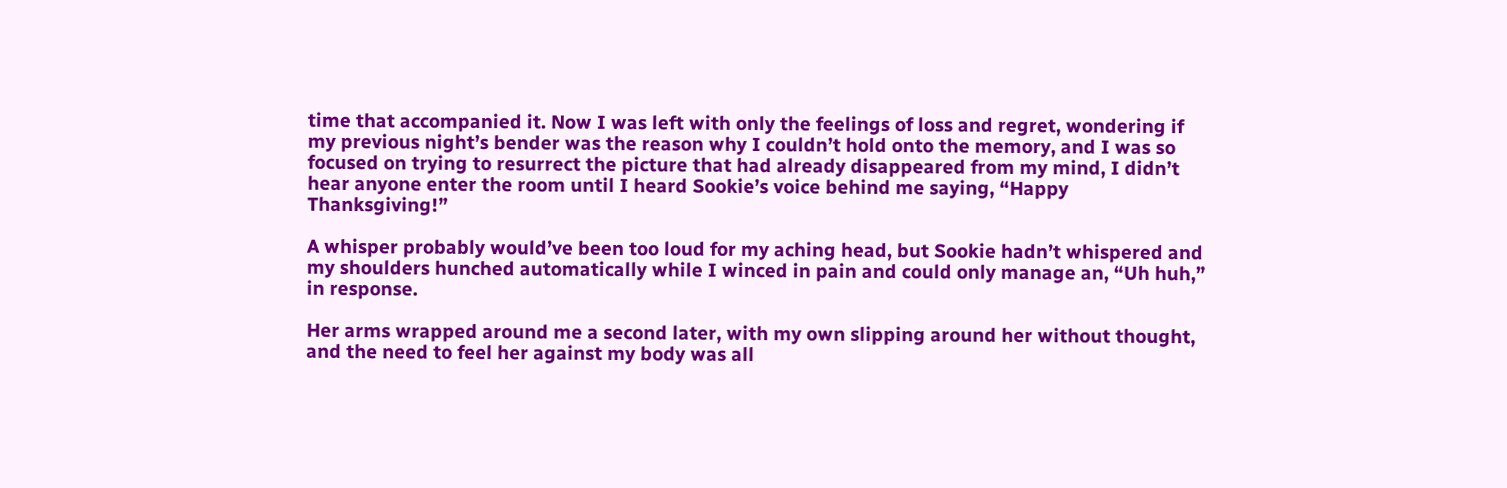time that accompanied it. Now I was left with only the feelings of loss and regret, wondering if my previous night’s bender was the reason why I couldn’t hold onto the memory, and I was so focused on trying to resurrect the picture that had already disappeared from my mind, I didn’t hear anyone enter the room until I heard Sookie’s voice behind me saying, “Happy Thanksgiving!”

A whisper probably would’ve been too loud for my aching head, but Sookie hadn’t whispered and my shoulders hunched automatically while I winced in pain and could only manage an, “Uh huh,” in response.

Her arms wrapped around me a second later, with my own slipping around her without thought, and the need to feel her against my body was all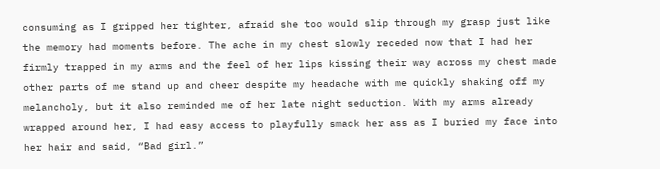consuming as I gripped her tighter, afraid she too would slip through my grasp just like the memory had moments before. The ache in my chest slowly receded now that I had her firmly trapped in my arms and the feel of her lips kissing their way across my chest made other parts of me stand up and cheer despite my headache with me quickly shaking off my melancholy, but it also reminded me of her late night seduction. With my arms already wrapped around her, I had easy access to playfully smack her ass as I buried my face into her hair and said, “Bad girl.”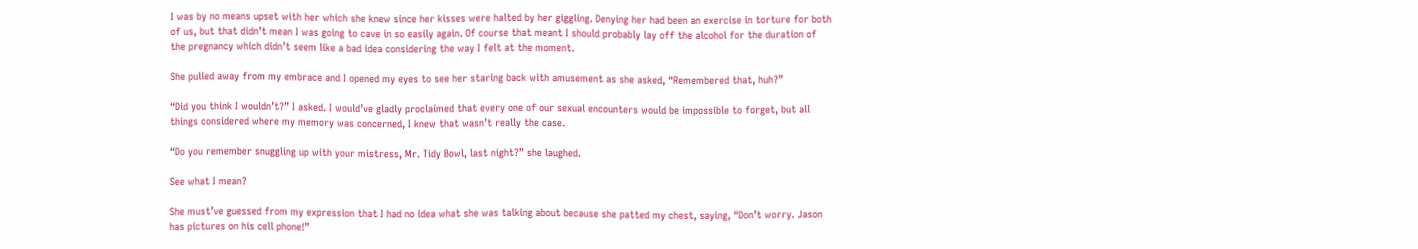I was by no means upset with her which she knew since her kisses were halted by her giggling. Denying her had been an exercise in torture for both of us, but that didn’t mean I was going to cave in so easily again. Of course that meant I should probably lay off the alcohol for the duration of the pregnancy which didn’t seem like a bad idea considering the way I felt at the moment.

She pulled away from my embrace and I opened my eyes to see her staring back with amusement as she asked, “Remembered that, huh?”

“Did you think I wouldn’t?” I asked. I would’ve gladly proclaimed that every one of our sexual encounters would be impossible to forget, but all things considered where my memory was concerned, I knew that wasn’t really the case.

“Do you remember snuggling up with your mistress, Mr. Tidy Bowl, last night?” she laughed.

See what I mean?

She must’ve guessed from my expression that I had no idea what she was talking about because she patted my chest, saying, “Don’t worry. Jason has pictures on his cell phone!”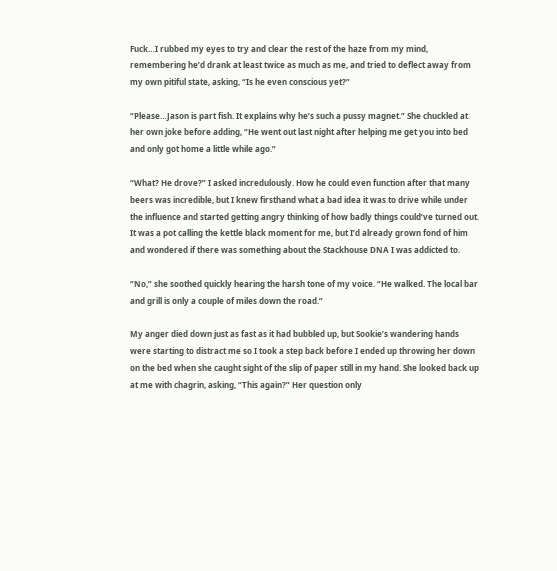Fuck…I rubbed my eyes to try and clear the rest of the haze from my mind, remembering he’d drank at least twice as much as me, and tried to deflect away from my own pitiful state, asking, “Is he even conscious yet?”

“Please…Jason is part fish. It explains why he’s such a pussy magnet.” She chuckled at her own joke before adding, “He went out last night after helping me get you into bed and only got home a little while ago.”

“What? He drove?” I asked incredulously. How he could even function after that many beers was incredible, but I knew firsthand what a bad idea it was to drive while under the influence and started getting angry thinking of how badly things could’ve turned out. It was a pot calling the kettle black moment for me, but I’d already grown fond of him and wondered if there was something about the Stackhouse DNA I was addicted to.

“No,” she soothed quickly hearing the harsh tone of my voice. “He walked. The local bar and grill is only a couple of miles down the road.”

My anger died down just as fast as it had bubbled up, but Sookie’s wandering hands were starting to distract me so I took a step back before I ended up throwing her down on the bed when she caught sight of the slip of paper still in my hand. She looked back up at me with chagrin, asking, “This again?” Her question only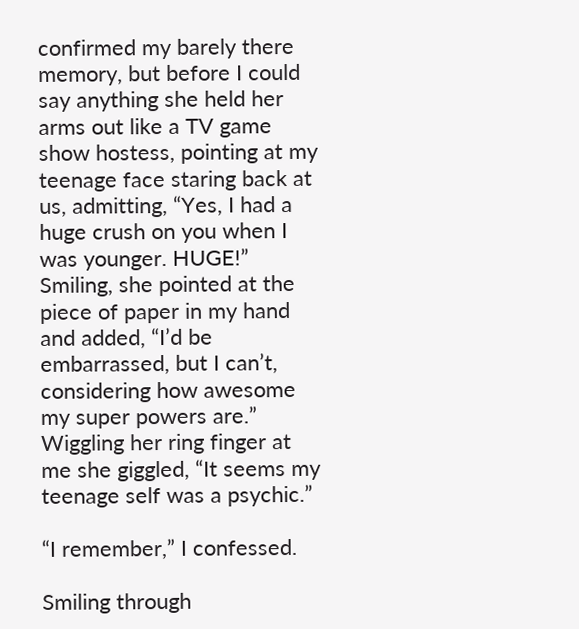confirmed my barely there memory, but before I could say anything she held her arms out like a TV game show hostess, pointing at my teenage face staring back at us, admitting, “Yes, I had a huge crush on you when I was younger. HUGE!” Smiling, she pointed at the piece of paper in my hand and added, “I’d be embarrassed, but I can’t, considering how awesome my super powers are.” Wiggling her ring finger at me she giggled, “It seems my teenage self was a psychic.”

“I remember,” I confessed.

Smiling through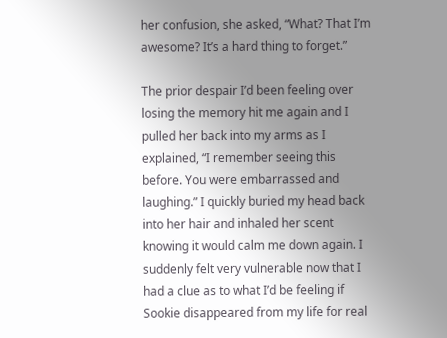her confusion, she asked, “What? That I’m awesome? It’s a hard thing to forget.”

The prior despair I’d been feeling over losing the memory hit me again and I pulled her back into my arms as I explained, “I remember seeing this before. You were embarrassed and laughing.” I quickly buried my head back into her hair and inhaled her scent knowing it would calm me down again. I suddenly felt very vulnerable now that I had a clue as to what I’d be feeling if Sookie disappeared from my life for real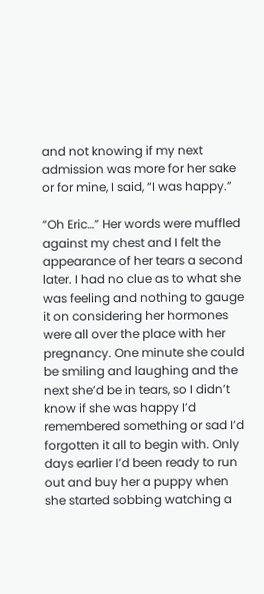and not knowing if my next admission was more for her sake or for mine, I said, “I was happy.”

“Oh Eric…” Her words were muffled against my chest and I felt the appearance of her tears a second later. I had no clue as to what she was feeling and nothing to gauge it on considering her hormones were all over the place with her pregnancy. One minute she could be smiling and laughing and the next she’d be in tears, so I didn’t know if she was happy I’d remembered something or sad I’d forgotten it all to begin with. Only days earlier I’d been ready to run out and buy her a puppy when she started sobbing watching a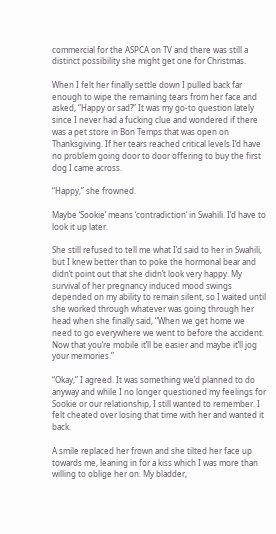commercial for the ASPCA on TV and there was still a distinct possibility she might get one for Christmas.

When I felt her finally settle down I pulled back far enough to wipe the remaining tears from her face and asked, “Happy or sad?” It was my go-to question lately since I never had a fucking clue and wondered if there was a pet store in Bon Temps that was open on Thanksgiving. If her tears reached critical levels I’d have no problem going door to door offering to buy the first dog I came across.

“Happy,” she frowned.

Maybe ‘Sookie’ means ‘contradiction’ in Swahili. I’d have to look it up later.

She still refused to tell me what I’d said to her in Swahili, but I knew better than to poke the hormonal bear and didn’t point out that she didn’t look very happy. My survival of her pregnancy induced mood swings depended on my ability to remain silent, so I waited until she worked through whatever was going through her head when she finally said, “When we get home we need to go everywhere we went to before the accident. Now that you’re mobile it’ll be easier and maybe it’ll jog your memories.”

“Okay,” I agreed. It was something we’d planned to do anyway and while I no longer questioned my feelings for Sookie or our relationship, I still wanted to remember. I felt cheated over losing that time with her and wanted it back.

A smile replaced her frown and she tilted her face up towards me, leaning in for a kiss which I was more than willing to oblige her on. My bladder,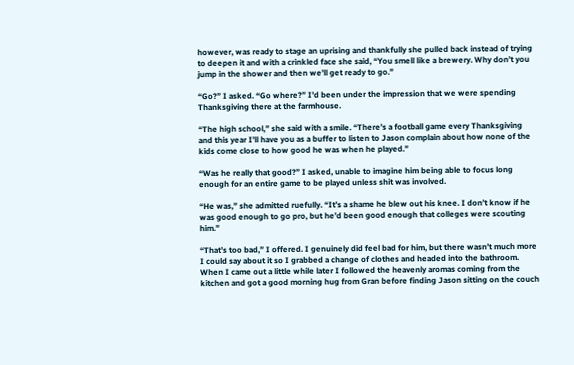however, was ready to stage an uprising and thankfully she pulled back instead of trying to deepen it and with a crinkled face she said, “You smell like a brewery. Why don’t you jump in the shower and then we’ll get ready to go.”

“Go?” I asked. “Go where?” I’d been under the impression that we were spending Thanksgiving there at the farmhouse.

“The high school,” she said with a smile. “There’s a football game every Thanksgiving and this year I’ll have you as a buffer to listen to Jason complain about how none of the kids come close to how good he was when he played.”

“Was he really that good?” I asked, unable to imagine him being able to focus long enough for an entire game to be played unless shit was involved.

“He was,” she admitted ruefully. “It’s a shame he blew out his knee. I don’t know if he was good enough to go pro, but he’d been good enough that colleges were scouting him.”

“That’s too bad,” I offered. I genuinely did feel bad for him, but there wasn’t much more I could say about it so I grabbed a change of clothes and headed into the bathroom. When I came out a little while later I followed the heavenly aromas coming from the kitchen and got a good morning hug from Gran before finding Jason sitting on the couch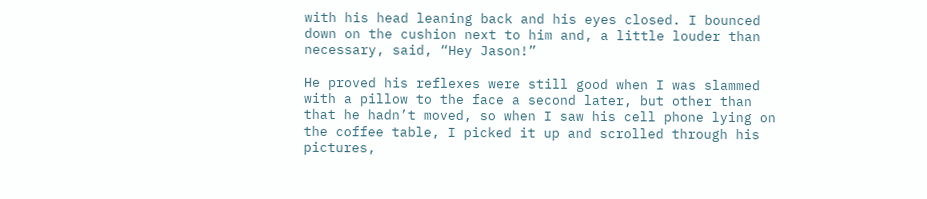with his head leaning back and his eyes closed. I bounced down on the cushion next to him and, a little louder than necessary, said, “Hey Jason!”

He proved his reflexes were still good when I was slammed with a pillow to the face a second later, but other than that he hadn’t moved, so when I saw his cell phone lying on the coffee table, I picked it up and scrolled through his pictures,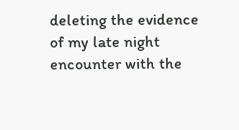deleting the evidence of my late night encounter with the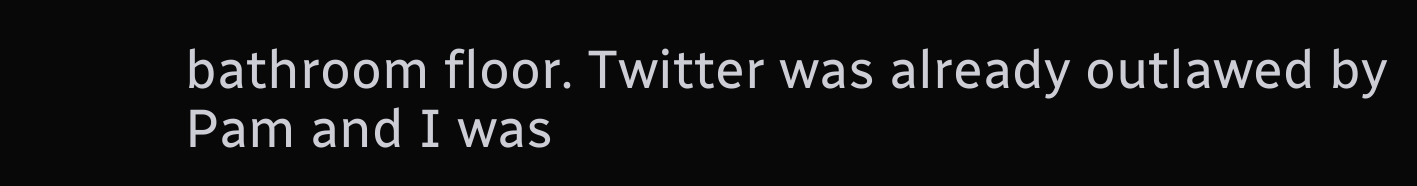bathroom floor. Twitter was already outlawed by Pam and I was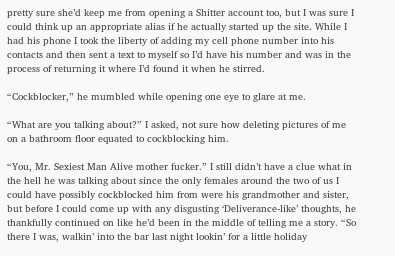pretty sure she’d keep me from opening a Shitter account too, but I was sure I could think up an appropriate alias if he actually started up the site. While I had his phone I took the liberty of adding my cell phone number into his contacts and then sent a text to myself so I’d have his number and was in the process of returning it where I’d found it when he stirred.

“Cockblocker,” he mumbled while opening one eye to glare at me.

“What are you talking about?” I asked, not sure how deleting pictures of me on a bathroom floor equated to cockblocking him.

“You, Mr. Sexiest Man Alive mother fucker.” I still didn’t have a clue what in the hell he was talking about since the only females around the two of us I could have possibly cockblocked him from were his grandmother and sister, but before I could come up with any disgusting ‘Deliverance-like’ thoughts, he thankfully continued on like he’d been in the middle of telling me a story. “So there I was, walkin’ into the bar last night lookin’ for a little holiday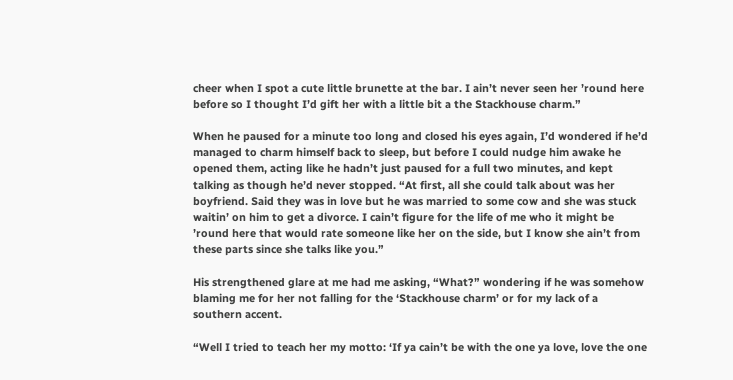cheer when I spot a cute little brunette at the bar. I ain’t never seen her ’round here before so I thought I’d gift her with a little bit a the Stackhouse charm.”

When he paused for a minute too long and closed his eyes again, I’d wondered if he’d managed to charm himself back to sleep, but before I could nudge him awake he opened them, acting like he hadn’t just paused for a full two minutes, and kept talking as though he’d never stopped. “At first, all she could talk about was her boyfriend. Said they was in love but he was married to some cow and she was stuck waitin’ on him to get a divorce. I cain’t figure for the life of me who it might be ’round here that would rate someone like her on the side, but I know she ain’t from these parts since she talks like you.”

His strengthened glare at me had me asking, “What?” wondering if he was somehow blaming me for her not falling for the ‘Stackhouse charm’ or for my lack of a southern accent.

“Well I tried to teach her my motto: ‘If ya cain’t be with the one ya love, love the one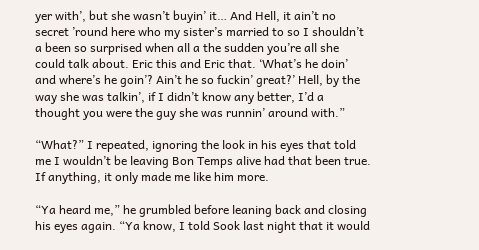yer with’, but she wasn’t buyin’ it… And Hell, it ain’t no secret ’round here who my sister’s married to so I shouldn’t a been so surprised when all a the sudden you’re all she could talk about. Eric this and Eric that. ‘What’s he doin’ and where’s he goin’? Ain’t he so fuckin’ great?’ Hell, by the way she was talkin’, if I didn’t know any better, I’d a thought you were the guy she was runnin’ around with.”

“What?” I repeated, ignoring the look in his eyes that told me I wouldn’t be leaving Bon Temps alive had that been true. If anything, it only made me like him more.

“Ya heard me,” he grumbled before leaning back and closing his eyes again. “Ya know, I told Sook last night that it would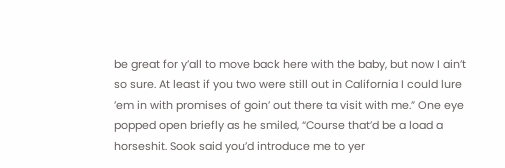be great for y’all to move back here with the baby, but now I ain’t so sure. At least if you two were still out in California I could lure ’em in with promises of goin’ out there ta visit with me.” One eye popped open briefly as he smiled, “Course that’d be a load a horseshit. Sook said you’d introduce me to yer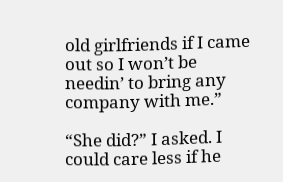old girlfriends if I came out so I won’t be needin’ to bring any company with me.”

“She did?” I asked. I could care less if he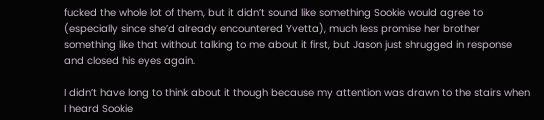fucked the whole lot of them, but it didn’t sound like something Sookie would agree to (especially since she’d already encountered Yvetta), much less promise her brother something like that without talking to me about it first, but Jason just shrugged in response and closed his eyes again.

I didn’t have long to think about it though because my attention was drawn to the stairs when I heard Sookie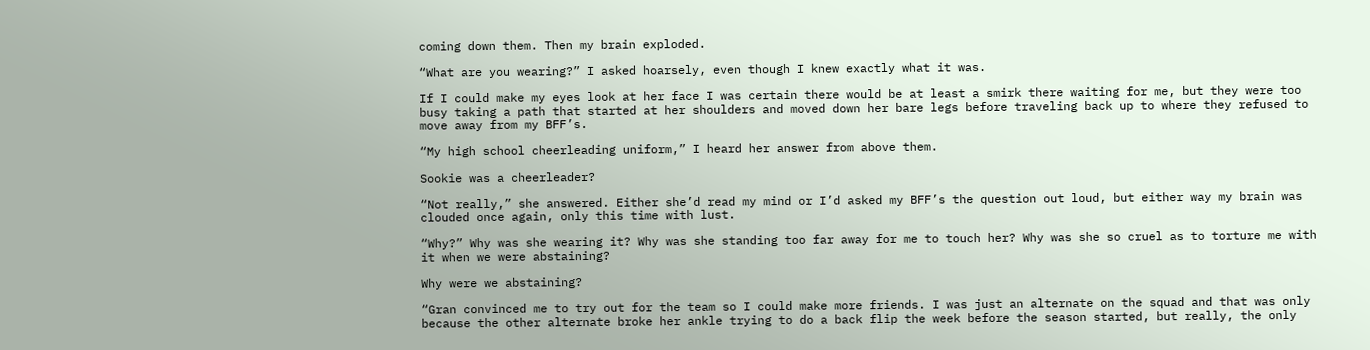coming down them. Then my brain exploded.

“What are you wearing?” I asked hoarsely, even though I knew exactly what it was.

If I could make my eyes look at her face I was certain there would be at least a smirk there waiting for me, but they were too busy taking a path that started at her shoulders and moved down her bare legs before traveling back up to where they refused to move away from my BFF’s.

“My high school cheerleading uniform,” I heard her answer from above them.

Sookie was a cheerleader?

“Not really,” she answered. Either she’d read my mind or I’d asked my BFF’s the question out loud, but either way my brain was clouded once again, only this time with lust.

“Why?” Why was she wearing it? Why was she standing too far away for me to touch her? Why was she so cruel as to torture me with it when we were abstaining?

Why were we abstaining?

“Gran convinced me to try out for the team so I could make more friends. I was just an alternate on the squad and that was only because the other alternate broke her ankle trying to do a back flip the week before the season started, but really, the only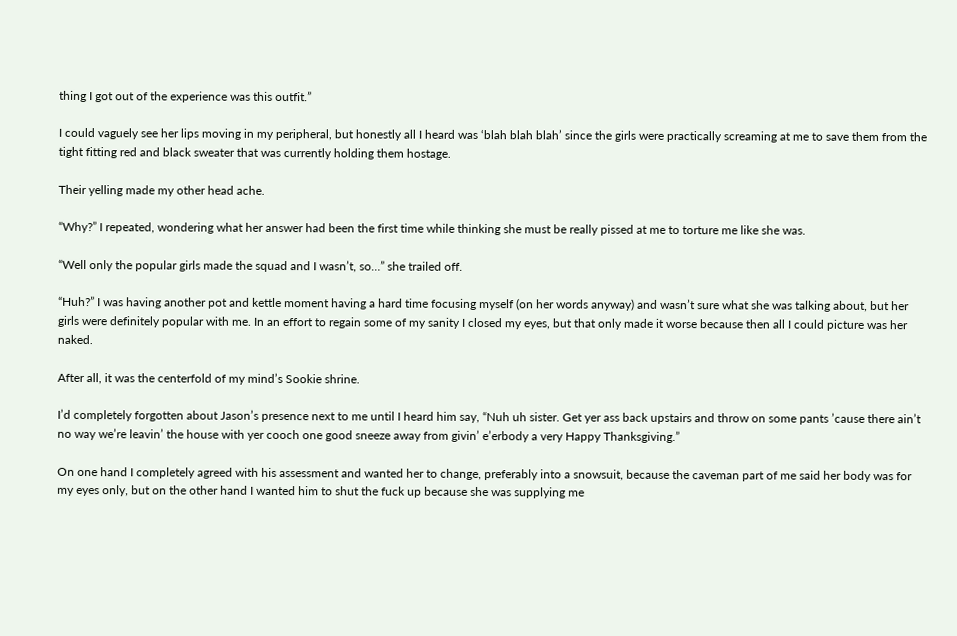thing I got out of the experience was this outfit.”

I could vaguely see her lips moving in my peripheral, but honestly all I heard was ‘blah blah blah’ since the girls were practically screaming at me to save them from the tight fitting red and black sweater that was currently holding them hostage.

Their yelling made my other head ache.

“Why?” I repeated, wondering what her answer had been the first time while thinking she must be really pissed at me to torture me like she was.

“Well only the popular girls made the squad and I wasn’t, so…” she trailed off.

“Huh?” I was having another pot and kettle moment having a hard time focusing myself (on her words anyway) and wasn’t sure what she was talking about, but her girls were definitely popular with me. In an effort to regain some of my sanity I closed my eyes, but that only made it worse because then all I could picture was her naked.

After all, it was the centerfold of my mind’s Sookie shrine.

I’d completely forgotten about Jason’s presence next to me until I heard him say, “Nuh uh sister. Get yer ass back upstairs and throw on some pants ’cause there ain’t no way we’re leavin’ the house with yer cooch one good sneeze away from givin’ e’erbody a very Happy Thanksgiving.”

On one hand I completely agreed with his assessment and wanted her to change, preferably into a snowsuit, because the caveman part of me said her body was for my eyes only, but on the other hand I wanted him to shut the fuck up because she was supplying me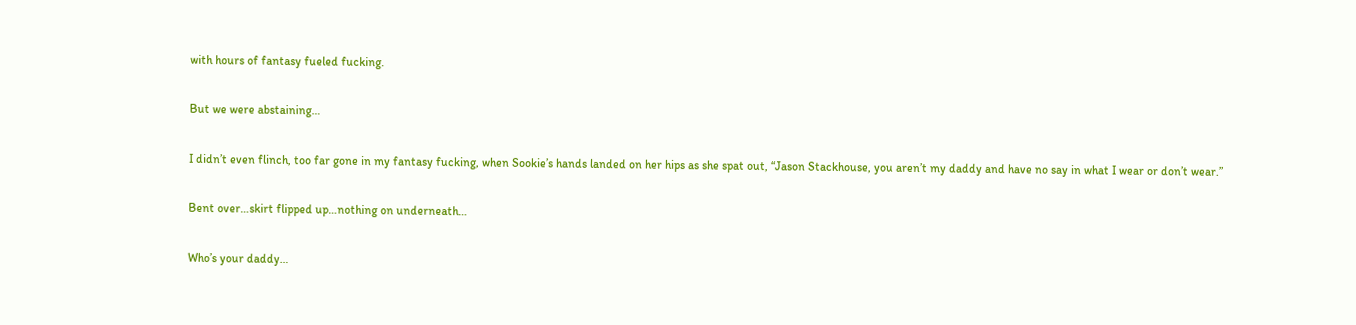with hours of fantasy fueled fucking.

But we were abstaining…

I didn’t even flinch, too far gone in my fantasy fucking, when Sookie’s hands landed on her hips as she spat out, “Jason Stackhouse, you aren’t my daddy and have no say in what I wear or don’t wear.”

Bent over…skirt flipped up…nothing on underneath…

Who’s your daddy…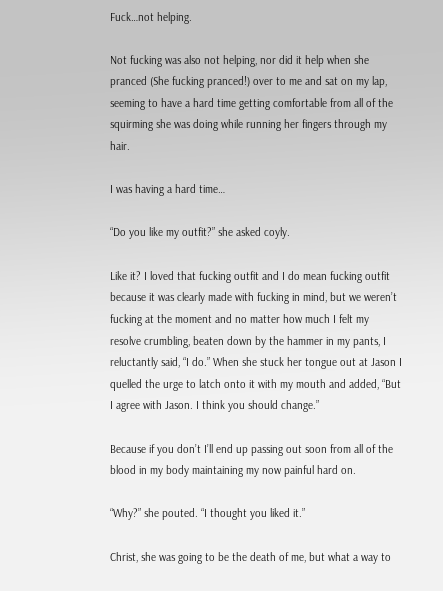Fuck…not helping.

Not fucking was also not helping, nor did it help when she pranced (She fucking pranced!) over to me and sat on my lap, seeming to have a hard time getting comfortable from all of the squirming she was doing while running her fingers through my hair.

I was having a hard time…

“Do you like my outfit?” she asked coyly.

Like it? I loved that fucking outfit and I do mean fucking outfit because it was clearly made with fucking in mind, but we weren’t fucking at the moment and no matter how much I felt my resolve crumbling, beaten down by the hammer in my pants, I reluctantly said, “I do.” When she stuck her tongue out at Jason I quelled the urge to latch onto it with my mouth and added, “But I agree with Jason. I think you should change.”

Because if you don’t I’ll end up passing out soon from all of the blood in my body maintaining my now painful hard on.

“Why?” she pouted. “I thought you liked it.”

Christ, she was going to be the death of me, but what a way to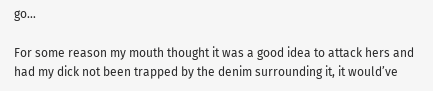go…

For some reason my mouth thought it was a good idea to attack hers and had my dick not been trapped by the denim surrounding it, it would’ve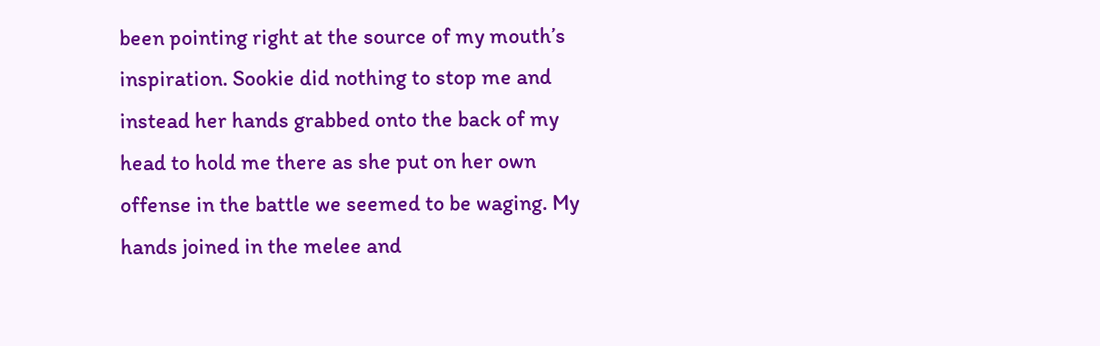been pointing right at the source of my mouth’s inspiration. Sookie did nothing to stop me and instead her hands grabbed onto the back of my head to hold me there as she put on her own offense in the battle we seemed to be waging. My hands joined in the melee and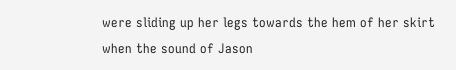were sliding up her legs towards the hem of her skirt when the sound of Jason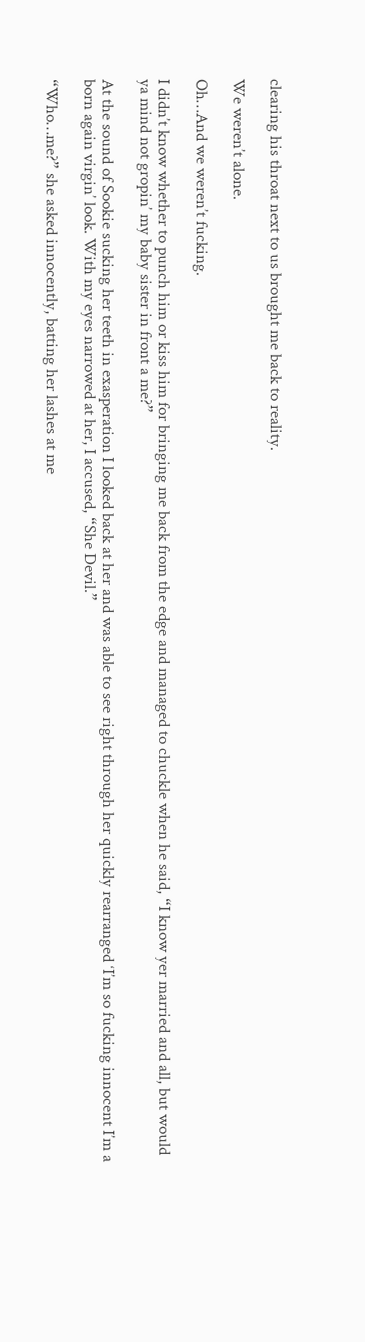clearing his throat next to us brought me back to reality.

We weren’t alone.

Oh…And we weren’t fucking.

I didn’t know whether to punch him or kiss him for bringing me back from the edge and managed to chuckle when he said, “I know yer married and all, but would ya mind not gropin’ my baby sister in front a me?”

At the sound of Sookie sucking her teeth in exasperation I looked back at her and was able to see right through her quickly rearranged ‘I’m so fucking innocent I’m a born again virgin’ look. With my eyes narrowed at her, I accused, “She Devil.”

“Who…me?” she asked innocently, batting her lashes at me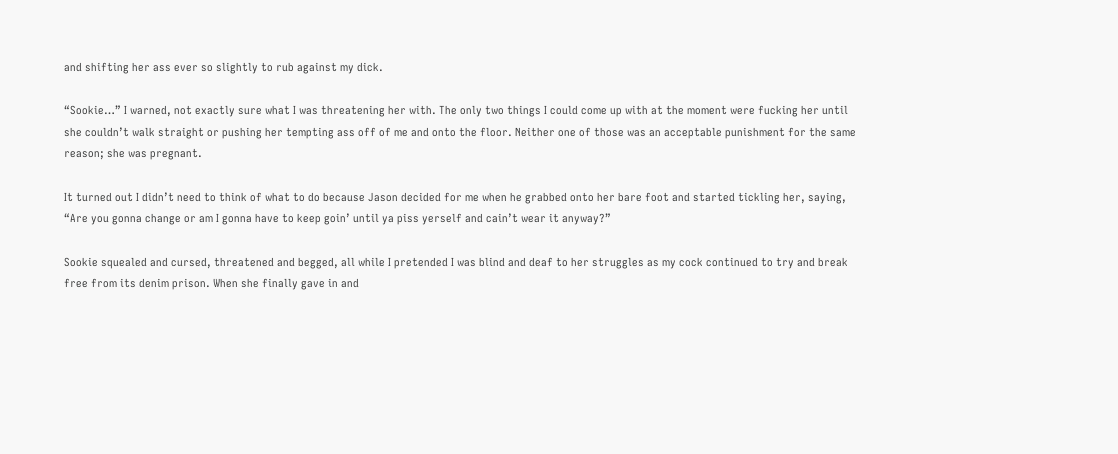and shifting her ass ever so slightly to rub against my dick.

“Sookie…” I warned, not exactly sure what I was threatening her with. The only two things I could come up with at the moment were fucking her until she couldn’t walk straight or pushing her tempting ass off of me and onto the floor. Neither one of those was an acceptable punishment for the same reason; she was pregnant.

It turned out I didn’t need to think of what to do because Jason decided for me when he grabbed onto her bare foot and started tickling her, saying, “Are you gonna change or am I gonna have to keep goin’ until ya piss yerself and cain’t wear it anyway?”

Sookie squealed and cursed, threatened and begged, all while I pretended I was blind and deaf to her struggles as my cock continued to try and break free from its denim prison. When she finally gave in and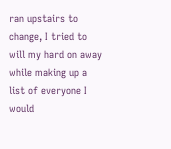ran upstairs to change, I tried to will my hard on away while making up a list of everyone I would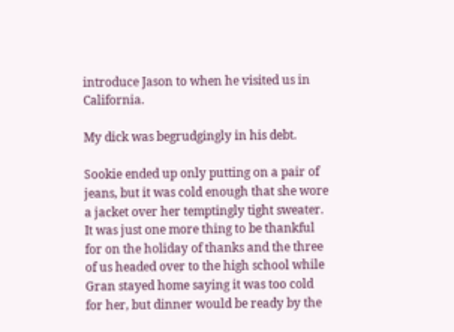introduce Jason to when he visited us in California.

My dick was begrudgingly in his debt.

Sookie ended up only putting on a pair of jeans, but it was cold enough that she wore a jacket over her temptingly tight sweater. It was just one more thing to be thankful for on the holiday of thanks and the three of us headed over to the high school while Gran stayed home saying it was too cold for her, but dinner would be ready by the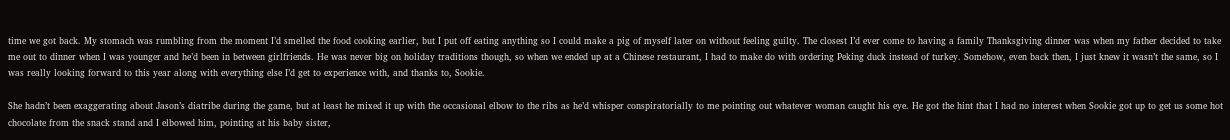time we got back. My stomach was rumbling from the moment I’d smelled the food cooking earlier, but I put off eating anything so I could make a pig of myself later on without feeling guilty. The closest I’d ever come to having a family Thanksgiving dinner was when my father decided to take me out to dinner when I was younger and he’d been in between girlfriends. He was never big on holiday traditions though, so when we ended up at a Chinese restaurant, I had to make do with ordering Peking duck instead of turkey. Somehow, even back then, I just knew it wasn’t the same, so I was really looking forward to this year along with everything else I’d get to experience with, and thanks to, Sookie.

She hadn’t been exaggerating about Jason’s diatribe during the game, but at least he mixed it up with the occasional elbow to the ribs as he’d whisper conspiratorially to me pointing out whatever woman caught his eye. He got the hint that I had no interest when Sookie got up to get us some hot chocolate from the snack stand and I elbowed him, pointing at his baby sister,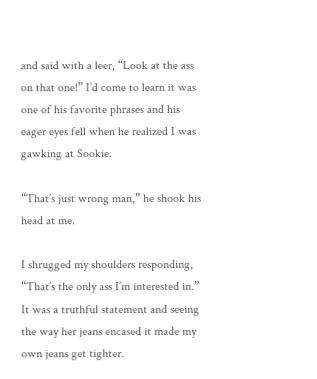and said with a leer, “Look at the ass on that one!” I’d come to learn it was one of his favorite phrases and his eager eyes fell when he realized I was gawking at Sookie.

“That’s just wrong man,” he shook his head at me.

I shrugged my shoulders responding, “That’s the only ass I’m interested in.” It was a truthful statement and seeing the way her jeans encased it made my own jeans get tighter.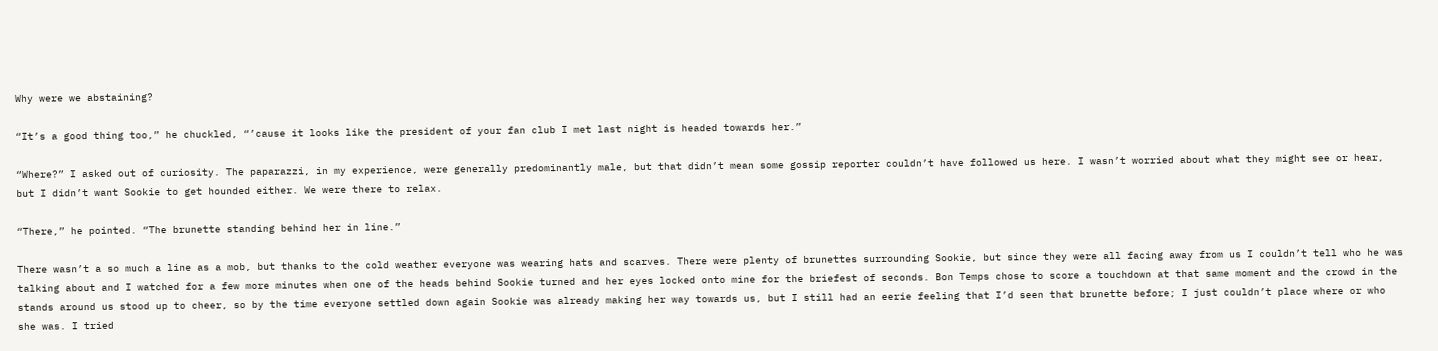Why were we abstaining?

“It’s a good thing too,” he chuckled, “’cause it looks like the president of your fan club I met last night is headed towards her.”

“Where?” I asked out of curiosity. The paparazzi, in my experience, were generally predominantly male, but that didn’t mean some gossip reporter couldn’t have followed us here. I wasn’t worried about what they might see or hear, but I didn’t want Sookie to get hounded either. We were there to relax.

“There,” he pointed. “The brunette standing behind her in line.”

There wasn’t a so much a line as a mob, but thanks to the cold weather everyone was wearing hats and scarves. There were plenty of brunettes surrounding Sookie, but since they were all facing away from us I couldn’t tell who he was talking about and I watched for a few more minutes when one of the heads behind Sookie turned and her eyes locked onto mine for the briefest of seconds. Bon Temps chose to score a touchdown at that same moment and the crowd in the stands around us stood up to cheer, so by the time everyone settled down again Sookie was already making her way towards us, but I still had an eerie feeling that I’d seen that brunette before; I just couldn’t place where or who she was. I tried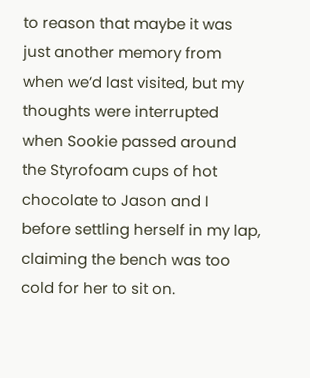to reason that maybe it was just another memory from when we’d last visited, but my thoughts were interrupted when Sookie passed around the Styrofoam cups of hot chocolate to Jason and I before settling herself in my lap, claiming the bench was too cold for her to sit on.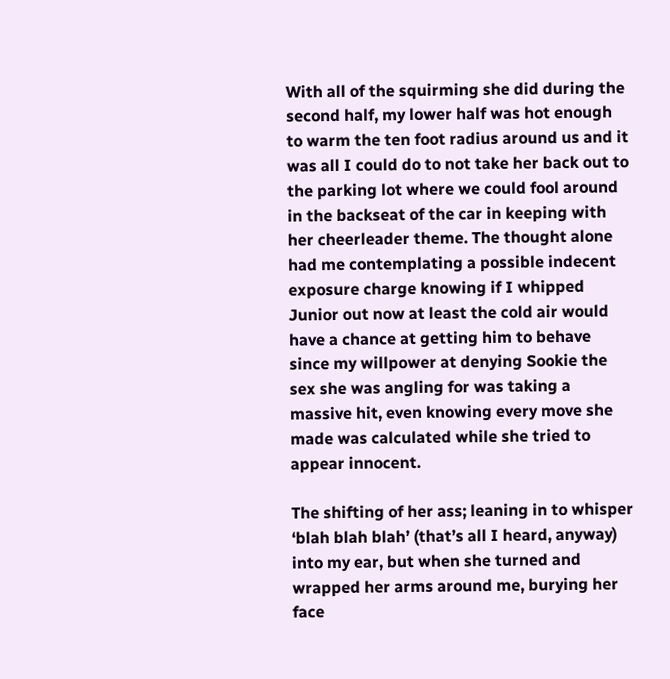With all of the squirming she did during the second half, my lower half was hot enough to warm the ten foot radius around us and it was all I could do to not take her back out to the parking lot where we could fool around in the backseat of the car in keeping with her cheerleader theme. The thought alone had me contemplating a possible indecent exposure charge knowing if I whipped Junior out now at least the cold air would have a chance at getting him to behave since my willpower at denying Sookie the sex she was angling for was taking a massive hit, even knowing every move she made was calculated while she tried to appear innocent.

The shifting of her ass; leaning in to whisper ‘blah blah blah’ (that’s all I heard, anyway) into my ear, but when she turned and wrapped her arms around me, burying her face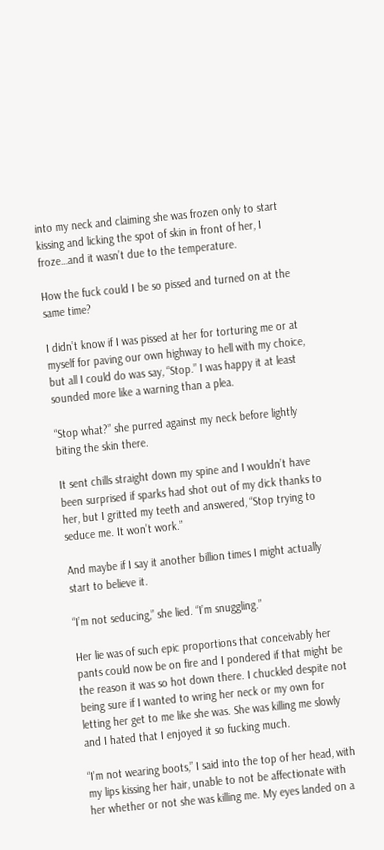into my neck and claiming she was frozen only to start kissing and licking the spot of skin in front of her, I froze…and it wasn’t due to the temperature.

How the fuck could I be so pissed and turned on at the same time?

I didn’t know if I was pissed at her for torturing me or at myself for paving our own highway to hell with my choice, but all I could do was say, “Stop.” I was happy it at least sounded more like a warning than a plea.

“Stop what?” she purred against my neck before lightly biting the skin there.

It sent chills straight down my spine and I wouldn’t have been surprised if sparks had shot out of my dick thanks to her, but I gritted my teeth and answered, “Stop trying to seduce me. It won’t work.”

And maybe if I say it another billion times I might actually start to believe it.

“I’m not seducing,” she lied. “I’m snuggling.”

Her lie was of such epic proportions that conceivably her pants could now be on fire and I pondered if that might be the reason it was so hot down there. I chuckled despite not being sure if I wanted to wring her neck or my own for letting her get to me like she was. She was killing me slowly and I hated that I enjoyed it so fucking much.

“I’m not wearing boots,” I said into the top of her head, with my lips kissing her hair, unable to not be affectionate with her whether or not she was killing me. My eyes landed on a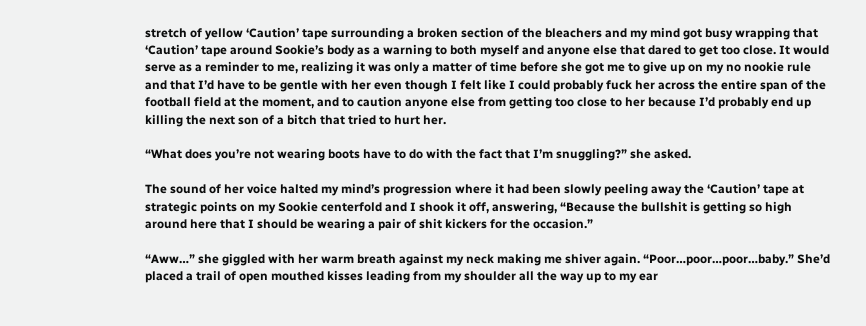stretch of yellow ‘Caution’ tape surrounding a broken section of the bleachers and my mind got busy wrapping that ‘Caution’ tape around Sookie’s body as a warning to both myself and anyone else that dared to get too close. It would serve as a reminder to me, realizing it was only a matter of time before she got me to give up on my no nookie rule and that I’d have to be gentle with her even though I felt like I could probably fuck her across the entire span of the football field at the moment, and to caution anyone else from getting too close to her because I’d probably end up killing the next son of a bitch that tried to hurt her.

“What does you’re not wearing boots have to do with the fact that I’m snuggling?” she asked.

The sound of her voice halted my mind’s progression where it had been slowly peeling away the ‘Caution’ tape at strategic points on my Sookie centerfold and I shook it off, answering, “Because the bullshit is getting so high around here that I should be wearing a pair of shit kickers for the occasion.”

“Aww…” she giggled with her warm breath against my neck making me shiver again. “Poor…poor…poor…baby.” She’d placed a trail of open mouthed kisses leading from my shoulder all the way up to my ear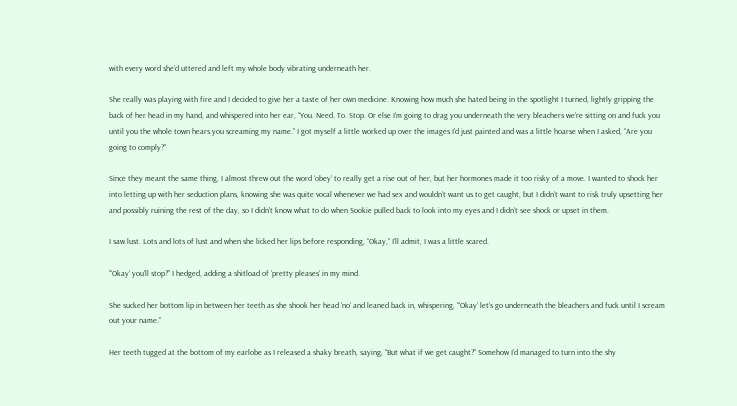with every word she’d uttered and left my whole body vibrating underneath her.

She really was playing with fire and I decided to give her a taste of her own medicine. Knowing how much she hated being in the spotlight I turned, lightly gripping the back of her head in my hand, and whispered into her ear, “You. Need. To. Stop. Or else I’m going to drag you underneath the very bleachers we’re sitting on and fuck you until you the whole town hears you screaming my name.” I got myself a little worked up over the images I’d just painted and was a little hoarse when I asked, “Are you going to comply?”

Since they meant the same thing, I almost threw out the word ‘obey’ to really get a rise out of her, but her hormones made it too risky of a move. I wanted to shock her into letting up with her seduction plans, knowing she was quite vocal whenever we had sex and wouldn’t want us to get caught, but I didn’t want to risk truly upsetting her and possibly ruining the rest of the day, so I didn’t know what to do when Sookie pulled back to look into my eyes and I didn’t see shock or upset in them.

I saw lust. Lots and lots of lust and when she licked her lips before responding, “Okay,” I’ll admit, I was a little scared.

“‘Okay’ you’ll stop?” I hedged, adding a shitload of ‘pretty pleases’ in my mind.

She sucked her bottom lip in between her teeth as she shook her head ‘no’ and leaned back in, whispering, “‘Okay’ let’s go underneath the bleachers and fuck until I scream out your name.”

Her teeth tugged at the bottom of my earlobe as I released a shaky breath, saying, “But what if we get caught?” Somehow I’d managed to turn into the shy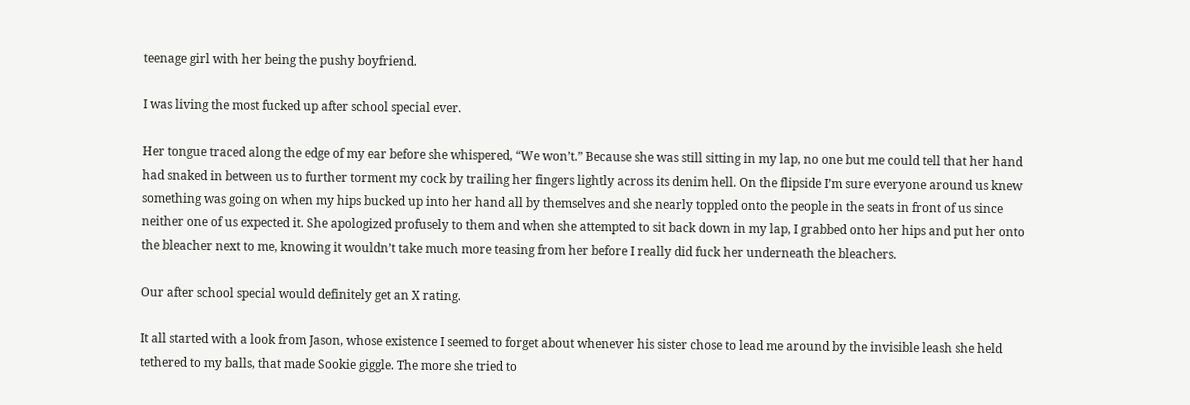teenage girl with her being the pushy boyfriend.

I was living the most fucked up after school special ever.

Her tongue traced along the edge of my ear before she whispered, “We won’t.” Because she was still sitting in my lap, no one but me could tell that her hand had snaked in between us to further torment my cock by trailing her fingers lightly across its denim hell. On the flipside I’m sure everyone around us knew something was going on when my hips bucked up into her hand all by themselves and she nearly toppled onto the people in the seats in front of us since neither one of us expected it. She apologized profusely to them and when she attempted to sit back down in my lap, I grabbed onto her hips and put her onto the bleacher next to me, knowing it wouldn’t take much more teasing from her before I really did fuck her underneath the bleachers.

Our after school special would definitely get an X rating.

It all started with a look from Jason, whose existence I seemed to forget about whenever his sister chose to lead me around by the invisible leash she held tethered to my balls, that made Sookie giggle. The more she tried to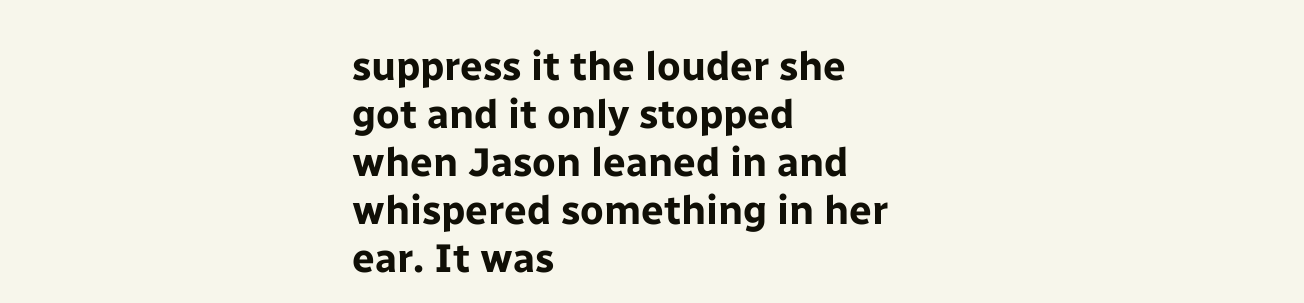suppress it the louder she got and it only stopped when Jason leaned in and whispered something in her ear. It was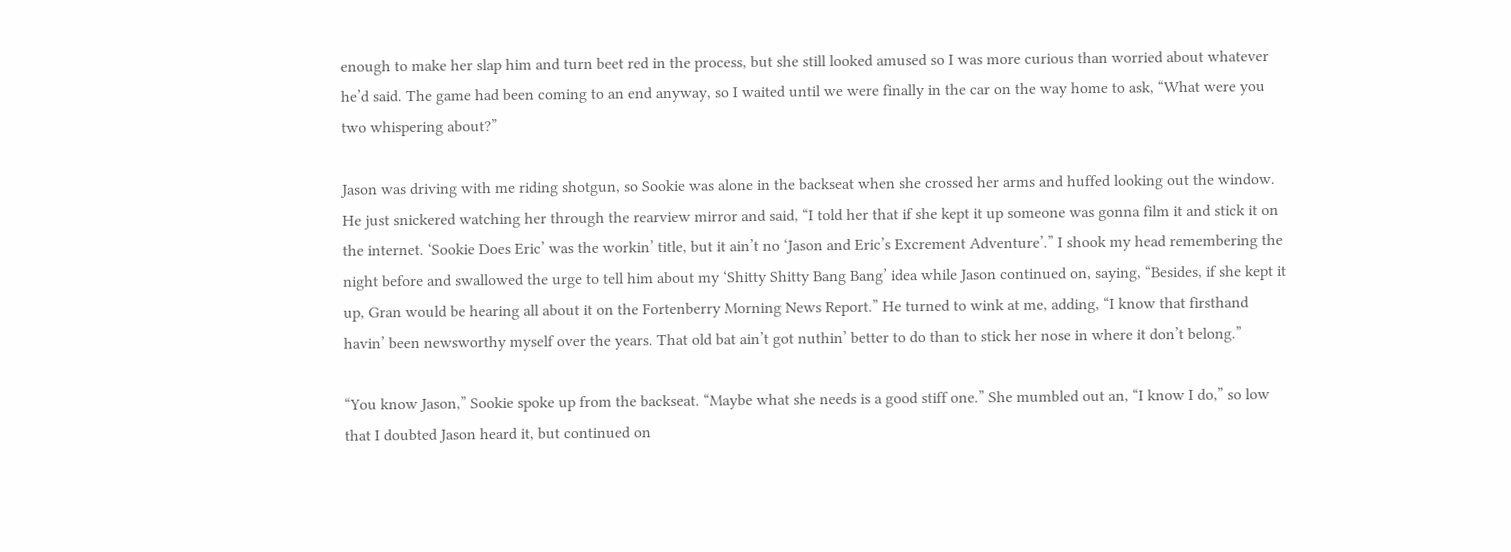enough to make her slap him and turn beet red in the process, but she still looked amused so I was more curious than worried about whatever he’d said. The game had been coming to an end anyway, so I waited until we were finally in the car on the way home to ask, “What were you two whispering about?”

Jason was driving with me riding shotgun, so Sookie was alone in the backseat when she crossed her arms and huffed looking out the window. He just snickered watching her through the rearview mirror and said, “I told her that if she kept it up someone was gonna film it and stick it on the internet. ‘Sookie Does Eric’ was the workin’ title, but it ain’t no ‘Jason and Eric’s Excrement Adventure’.” I shook my head remembering the night before and swallowed the urge to tell him about my ‘Shitty Shitty Bang Bang’ idea while Jason continued on, saying, “Besides, if she kept it up, Gran would be hearing all about it on the Fortenberry Morning News Report.” He turned to wink at me, adding, “I know that firsthand havin’ been newsworthy myself over the years. That old bat ain’t got nuthin’ better to do than to stick her nose in where it don’t belong.”

“You know Jason,” Sookie spoke up from the backseat. “Maybe what she needs is a good stiff one.” She mumbled out an, “I know I do,” so low that I doubted Jason heard it, but continued on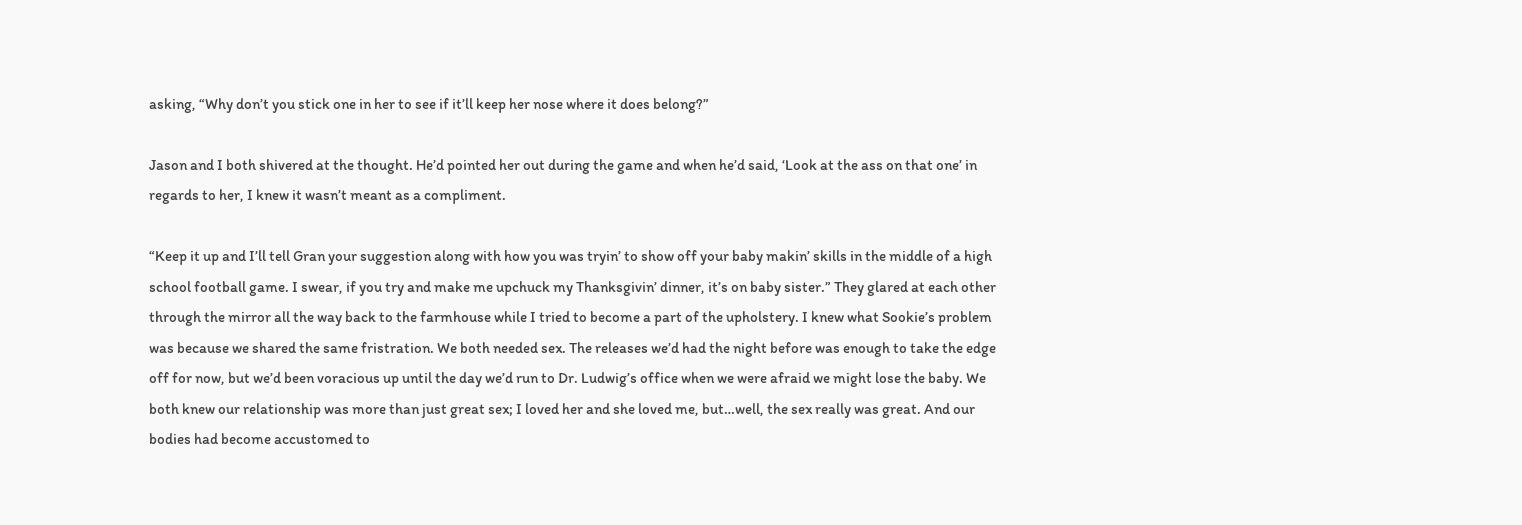asking, “Why don’t you stick one in her to see if it’ll keep her nose where it does belong?”

Jason and I both shivered at the thought. He’d pointed her out during the game and when he’d said, ‘Look at the ass on that one’ in regards to her, I knew it wasn’t meant as a compliment.

“Keep it up and I’ll tell Gran your suggestion along with how you was tryin’ to show off your baby makin’ skills in the middle of a high school football game. I swear, if you try and make me upchuck my Thanksgivin’ dinner, it’s on baby sister.” They glared at each other through the mirror all the way back to the farmhouse while I tried to become a part of the upholstery. I knew what Sookie’s problem was because we shared the same fristration. We both needed sex. The releases we’d had the night before was enough to take the edge off for now, but we’d been voracious up until the day we’d run to Dr. Ludwig’s office when we were afraid we might lose the baby. We both knew our relationship was more than just great sex; I loved her and she loved me, but…well, the sex really was great. And our bodies had become accustomed to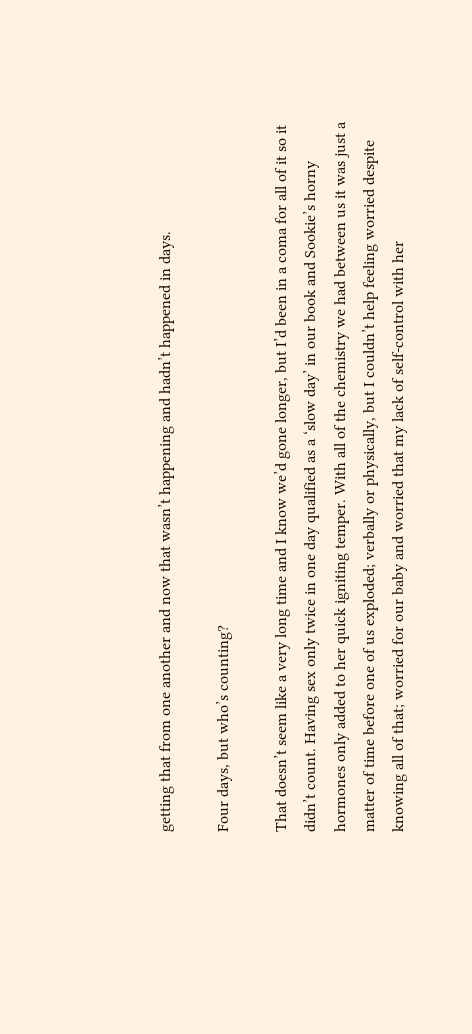getting that from one another and now that wasn’t happening and hadn’t happened in days.

Four days, but who’s counting?

That doesn’t seem like a very long time and I know we’d gone longer, but I’d been in a coma for all of it so it didn’t count. Having sex only twice in one day qualified as a ‘slow day’ in our book and Sookie’s horny hormones only added to her quick igniting temper. With all of the chemistry we had between us it was just a matter of time before one of us exploded; verbally or physically, but I couldn’t help feeling worried despite knowing all of that; worried for our baby and worried that my lack of self-control with her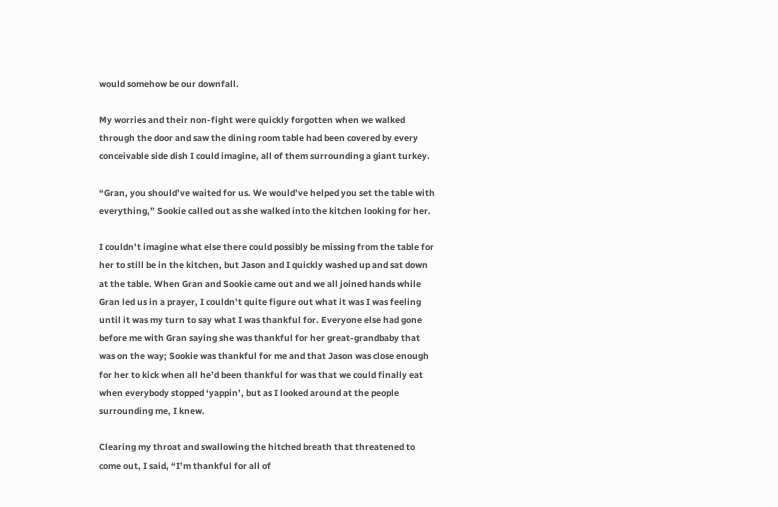would somehow be our downfall.

My worries and their non-fight were quickly forgotten when we walked through the door and saw the dining room table had been covered by every conceivable side dish I could imagine, all of them surrounding a giant turkey.

“Gran, you should’ve waited for us. We would’ve helped you set the table with everything,” Sookie called out as she walked into the kitchen looking for her.

I couldn’t imagine what else there could possibly be missing from the table for her to still be in the kitchen, but Jason and I quickly washed up and sat down at the table. When Gran and Sookie came out and we all joined hands while Gran led us in a prayer, I couldn’t quite figure out what it was I was feeling until it was my turn to say what I was thankful for. Everyone else had gone before me with Gran saying she was thankful for her great-grandbaby that was on the way; Sookie was thankful for me and that Jason was close enough for her to kick when all he’d been thankful for was that we could finally eat when everybody stopped ‘yappin’, but as I looked around at the people surrounding me, I knew.

Clearing my throat and swallowing the hitched breath that threatened to come out, I said, “I’m thankful for all of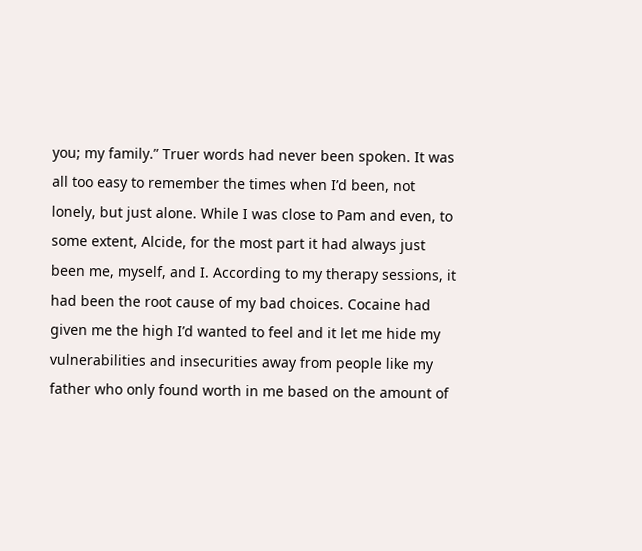you; my family.” Truer words had never been spoken. It was all too easy to remember the times when I’d been, not lonely, but just alone. While I was close to Pam and even, to some extent, Alcide, for the most part it had always just been me, myself, and I. According to my therapy sessions, it had been the root cause of my bad choices. Cocaine had given me the high I’d wanted to feel and it let me hide my vulnerabilities and insecurities away from people like my father who only found worth in me based on the amount of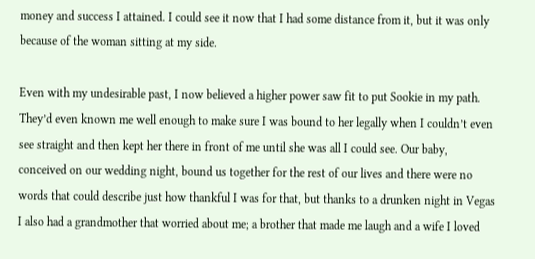money and success I attained. I could see it now that I had some distance from it, but it was only because of the woman sitting at my side.

Even with my undesirable past, I now believed a higher power saw fit to put Sookie in my path. They’d even known me well enough to make sure I was bound to her legally when I couldn’t even see straight and then kept her there in front of me until she was all I could see. Our baby, conceived on our wedding night, bound us together for the rest of our lives and there were no words that could describe just how thankful I was for that, but thanks to a drunken night in Vegas I also had a grandmother that worried about me; a brother that made me laugh and a wife I loved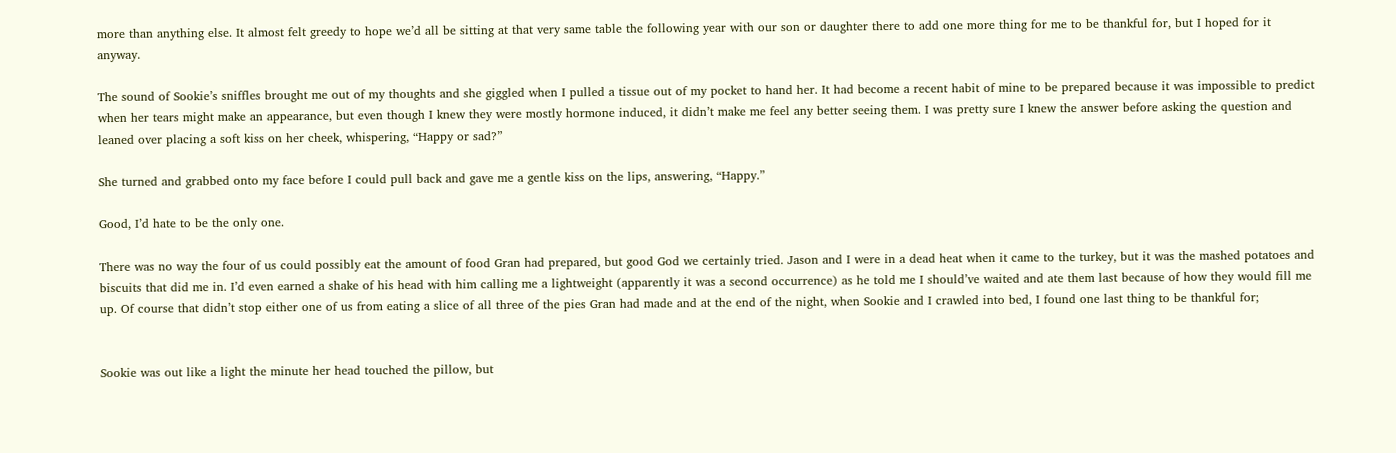more than anything else. It almost felt greedy to hope we’d all be sitting at that very same table the following year with our son or daughter there to add one more thing for me to be thankful for, but I hoped for it anyway.

The sound of Sookie’s sniffles brought me out of my thoughts and she giggled when I pulled a tissue out of my pocket to hand her. It had become a recent habit of mine to be prepared because it was impossible to predict when her tears might make an appearance, but even though I knew they were mostly hormone induced, it didn’t make me feel any better seeing them. I was pretty sure I knew the answer before asking the question and leaned over placing a soft kiss on her cheek, whispering, “Happy or sad?”

She turned and grabbed onto my face before I could pull back and gave me a gentle kiss on the lips, answering, “Happy.”

Good, I’d hate to be the only one.

There was no way the four of us could possibly eat the amount of food Gran had prepared, but good God we certainly tried. Jason and I were in a dead heat when it came to the turkey, but it was the mashed potatoes and biscuits that did me in. I’d even earned a shake of his head with him calling me a lightweight (apparently it was a second occurrence) as he told me I should’ve waited and ate them last because of how they would fill me up. Of course that didn’t stop either one of us from eating a slice of all three of the pies Gran had made and at the end of the night, when Sookie and I crawled into bed, I found one last thing to be thankful for;


Sookie was out like a light the minute her head touched the pillow, but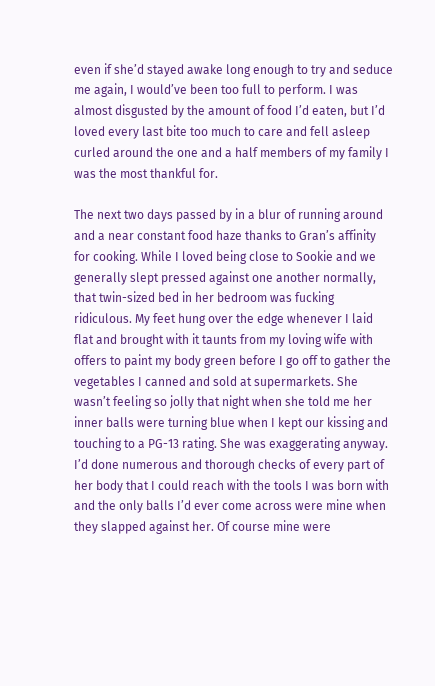even if she’d stayed awake long enough to try and seduce me again, I would’ve been too full to perform. I was almost disgusted by the amount of food I’d eaten, but I’d loved every last bite too much to care and fell asleep curled around the one and a half members of my family I was the most thankful for.

The next two days passed by in a blur of running around and a near constant food haze thanks to Gran’s affinity for cooking. While I loved being close to Sookie and we generally slept pressed against one another normally, that twin-sized bed in her bedroom was fucking ridiculous. My feet hung over the edge whenever I laid flat and brought with it taunts from my loving wife with offers to paint my body green before I go off to gather the vegetables I canned and sold at supermarkets. She wasn’t feeling so jolly that night when she told me her inner balls were turning blue when I kept our kissing and touching to a PG-13 rating. She was exaggerating anyway. I’d done numerous and thorough checks of every part of her body that I could reach with the tools I was born with and the only balls I’d ever come across were mine when they slapped against her. Of course mine were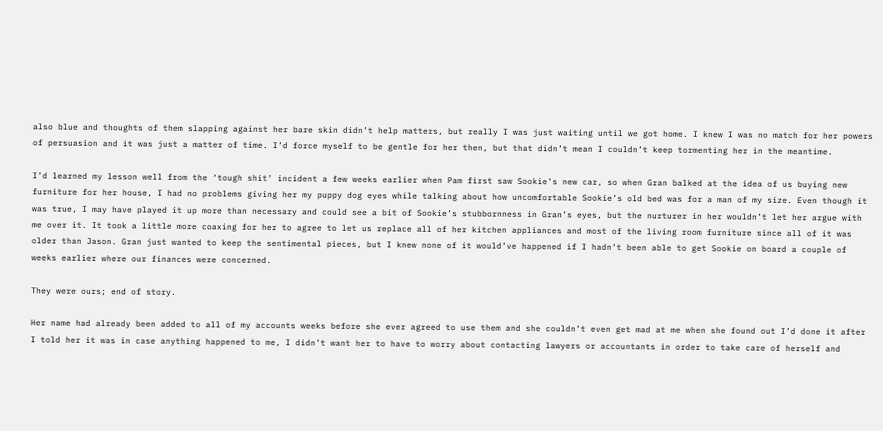also blue and thoughts of them slapping against her bare skin didn’t help matters, but really I was just waiting until we got home. I knew I was no match for her powers of persuasion and it was just a matter of time. I’d force myself to be gentle for her then, but that didn’t mean I couldn’t keep tormenting her in the meantime.

I’d learned my lesson well from the ‘tough shit’ incident a few weeks earlier when Pam first saw Sookie’s new car, so when Gran balked at the idea of us buying new furniture for her house, I had no problems giving her my puppy dog eyes while talking about how uncomfortable Sookie’s old bed was for a man of my size. Even though it was true, I may have played it up more than necessary and could see a bit of Sookie’s stubbornness in Gran’s eyes, but the nurturer in her wouldn’t let her argue with me over it. It took a little more coaxing for her to agree to let us replace all of her kitchen appliances and most of the living room furniture since all of it was older than Jason. Gran just wanted to keep the sentimental pieces, but I knew none of it would’ve happened if I hadn’t been able to get Sookie on board a couple of weeks earlier where our finances were concerned.

They were ours; end of story.

Her name had already been added to all of my accounts weeks before she ever agreed to use them and she couldn’t even get mad at me when she found out I’d done it after I told her it was in case anything happened to me, I didn’t want her to have to worry about contacting lawyers or accountants in order to take care of herself and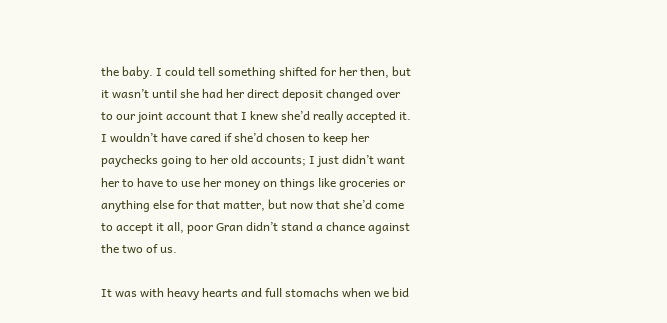the baby. I could tell something shifted for her then, but it wasn’t until she had her direct deposit changed over to our joint account that I knew she’d really accepted it. I wouldn’t have cared if she’d chosen to keep her paychecks going to her old accounts; I just didn’t want her to have to use her money on things like groceries or anything else for that matter, but now that she’d come to accept it all, poor Gran didn’t stand a chance against the two of us.

It was with heavy hearts and full stomachs when we bid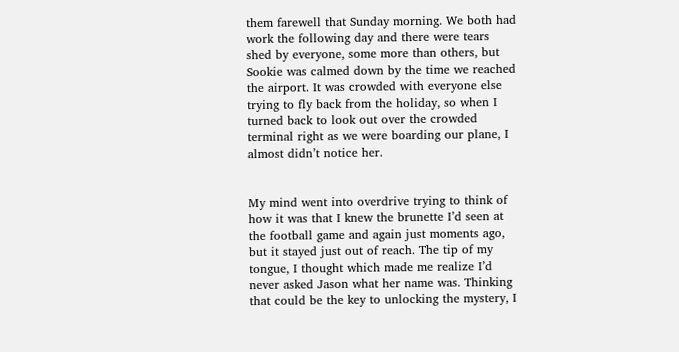them farewell that Sunday morning. We both had work the following day and there were tears shed by everyone, some more than others, but Sookie was calmed down by the time we reached the airport. It was crowded with everyone else trying to fly back from the holiday, so when I turned back to look out over the crowded terminal right as we were boarding our plane, I almost didn’t notice her.


My mind went into overdrive trying to think of how it was that I knew the brunette I’d seen at the football game and again just moments ago, but it stayed just out of reach. The tip of my tongue, I thought which made me realize I’d never asked Jason what her name was. Thinking that could be the key to unlocking the mystery, I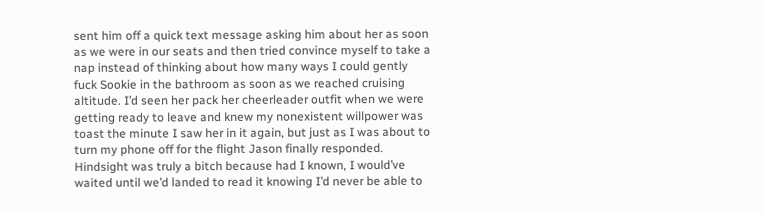sent him off a quick text message asking him about her as soon as we were in our seats and then tried convince myself to take a nap instead of thinking about how many ways I could gently fuck Sookie in the bathroom as soon as we reached cruising altitude. I’d seen her pack her cheerleader outfit when we were getting ready to leave and knew my nonexistent willpower was toast the minute I saw her in it again, but just as I was about to turn my phone off for the flight Jason finally responded. Hindsight was truly a bitch because had I known, I would’ve waited until we’d landed to read it knowing I’d never be able to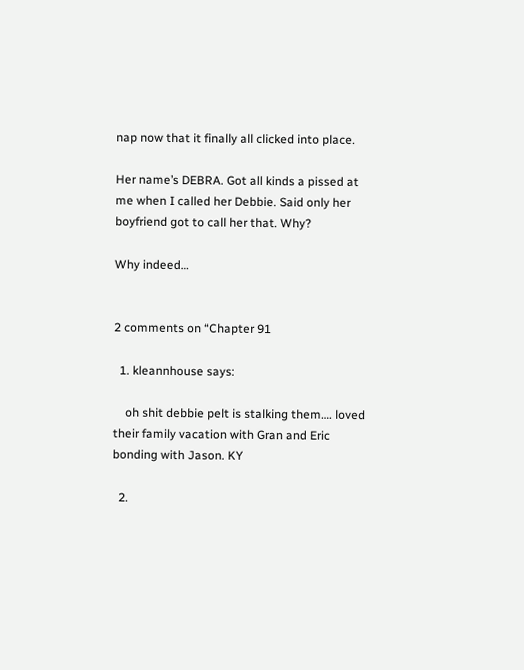nap now that it finally all clicked into place.

Her name’s DEBRA. Got all kinds a pissed at me when I called her Debbie. Said only her boyfriend got to call her that. Why?

Why indeed…


2 comments on “Chapter 91

  1. kleannhouse says:

    oh shit debbie pelt is stalking them…. loved their family vacation with Gran and Eric bonding with Jason. KY

  2.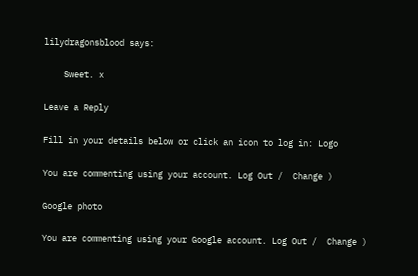lilydragonsblood says:

    Sweet. x

Leave a Reply

Fill in your details below or click an icon to log in: Logo

You are commenting using your account. Log Out /  Change )

Google photo

You are commenting using your Google account. Log Out /  Change )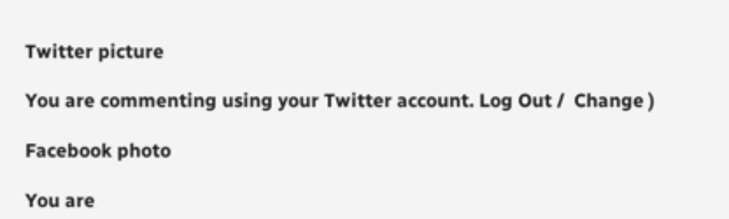Twitter picture

You are commenting using your Twitter account. Log Out /  Change )

Facebook photo

You are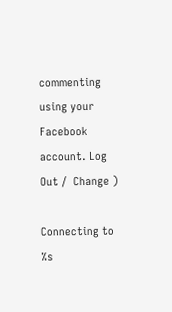commenting using your Facebook account. Log Out /  Change )

Connecting to %s